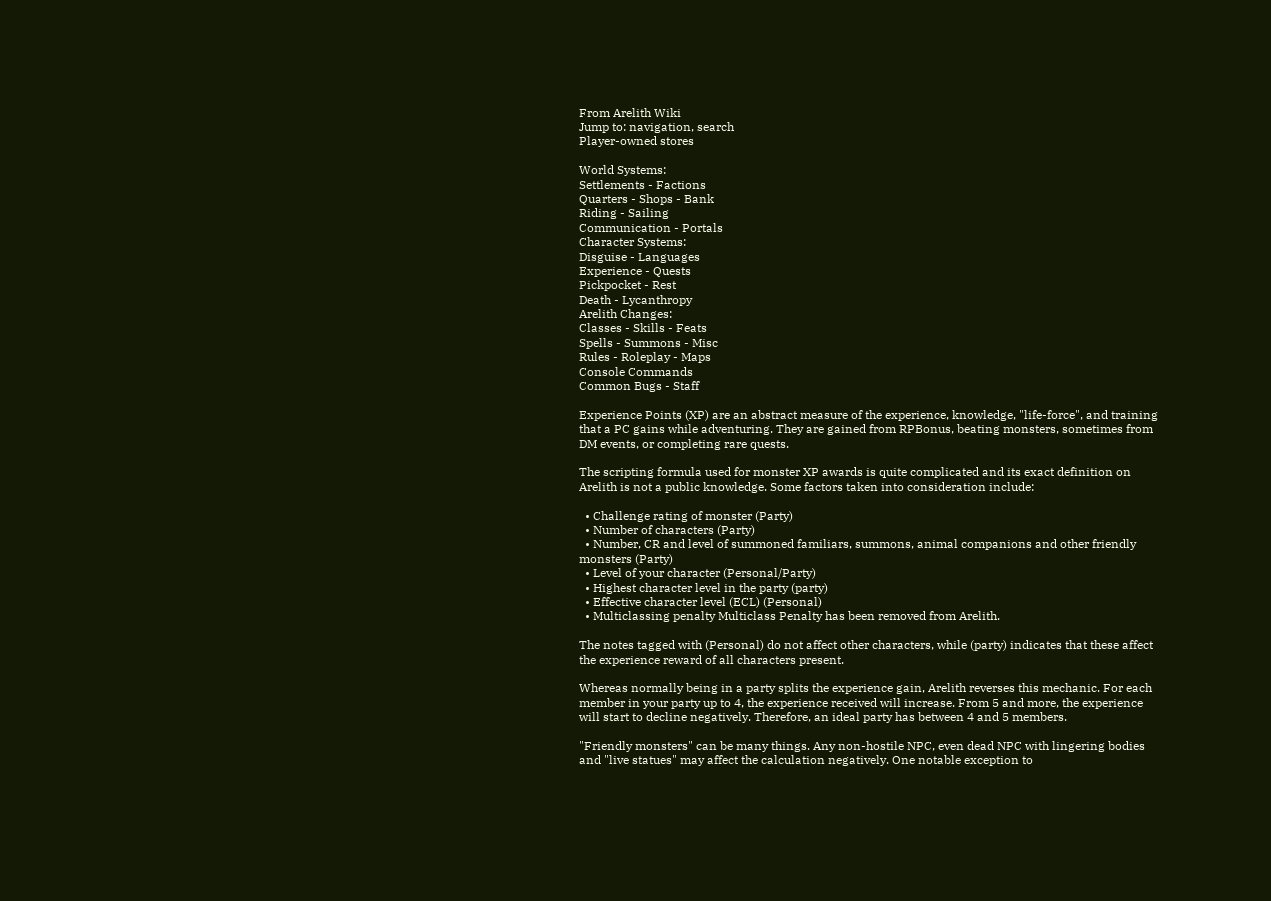From Arelith Wiki
Jump to: navigation, search
Player-owned stores

World Systems:
Settlements - Factions
Quarters - Shops - Bank
Riding - Sailing
Communication - Portals
Character Systems:
Disguise - Languages
Experience - Quests
Pickpocket - Rest
Death - Lycanthropy
Arelith Changes:
Classes - Skills - Feats
Spells - Summons - Misc
Rules - Roleplay - Maps
Console Commands
Common Bugs - Staff

Experience Points (XP) are an abstract measure of the experience, knowledge, "life-force", and training that a PC gains while adventuring. They are gained from RPBonus, beating monsters, sometimes from DM events, or completing rare quests.

The scripting formula used for monster XP awards is quite complicated and its exact definition on Arelith is not a public knowledge. Some factors taken into consideration include:

  • Challenge rating of monster (Party)
  • Number of characters (Party)
  • Number, CR and level of summoned familiars, summons, animal companions and other friendly monsters (Party)
  • Level of your character (Personal/Party)
  • Highest character level in the party (party)
  • Effective character level (ECL) (Personal)
  • Multiclassing penalty Multiclass Penalty has been removed from Arelith.

The notes tagged with (Personal) do not affect other characters, while (party) indicates that these affect the experience reward of all characters present.

Whereas normally being in a party splits the experience gain, Arelith reverses this mechanic. For each member in your party up to 4, the experience received will increase. From 5 and more, the experience will start to decline negatively. Therefore, an ideal party has between 4 and 5 members.

"Friendly monsters" can be many things. Any non-hostile NPC, even dead NPC with lingering bodies and "live statues" may affect the calculation negatively. One notable exception to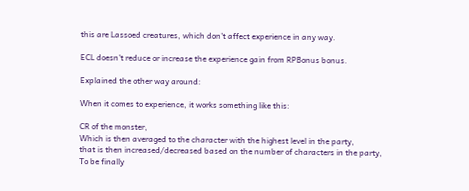this are Lassoed creatures, which don't affect experience in any way.

ECL doesn't reduce or increase the experience gain from RPBonus bonus.

Explained the other way around:

When it comes to experience, it works something like this:

CR of the monster,
Which is then averaged to the character with the highest level in the party,
that is then increased/decreased based on the number of characters in the party,
To be finally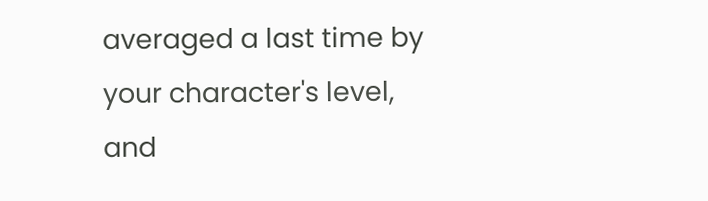averaged a last time by your character's level, and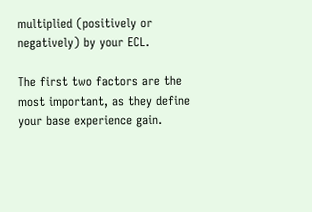multiplied (positively or negatively) by your ECL.

The first two factors are the most important, as they define your base experience gain.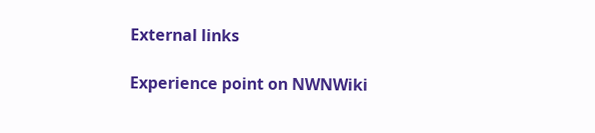External links

Experience point on NWNWiki